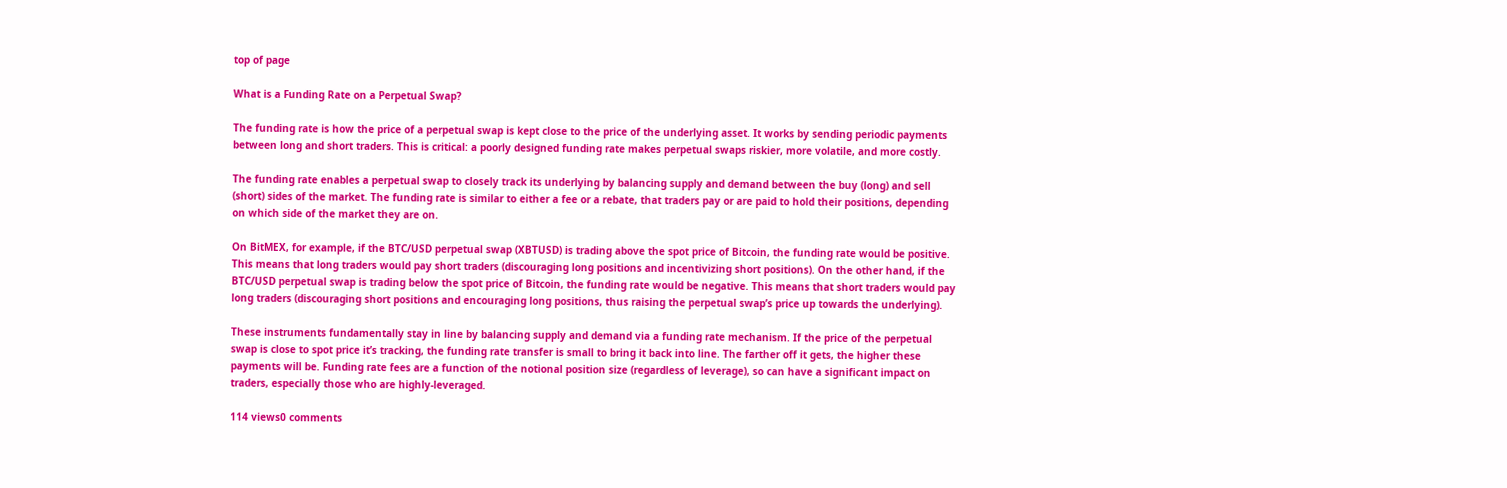top of page

What is a Funding Rate on a Perpetual Swap?

The funding rate is how the price of a perpetual swap is kept close to the price of the underlying asset. It works by sending periodic payments between long and short traders. This is critical: a poorly designed funding rate makes perpetual swaps riskier, more volatile, and more costly.

The funding rate enables a perpetual swap to closely track its underlying by balancing supply and demand between the buy (long) and sell (short) sides of the market. The funding rate is similar to either a fee or a rebate, that traders pay or are paid to hold their positions, depending on which side of the market they are on.

On BitMEX, for example, if the BTC/USD perpetual swap (XBTUSD) is trading above the spot price of Bitcoin, the funding rate would be positive. This means that long traders would pay short traders (discouraging long positions and incentivizing short positions). On the other hand, if the BTC/USD perpetual swap is trading below the spot price of Bitcoin, the funding rate would be negative. This means that short traders would pay long traders (discouraging short positions and encouraging long positions, thus raising the perpetual swap’s price up towards the underlying).

These instruments fundamentally stay in line by balancing supply and demand via a funding rate mechanism. If the price of the perpetual swap is close to spot price it’s tracking, the funding rate transfer is small to bring it back into line. The farther off it gets, the higher these payments will be. Funding rate fees are a function of the notional position size (regardless of leverage), so can have a significant impact on traders, especially those who are highly-leveraged.

114 views0 comments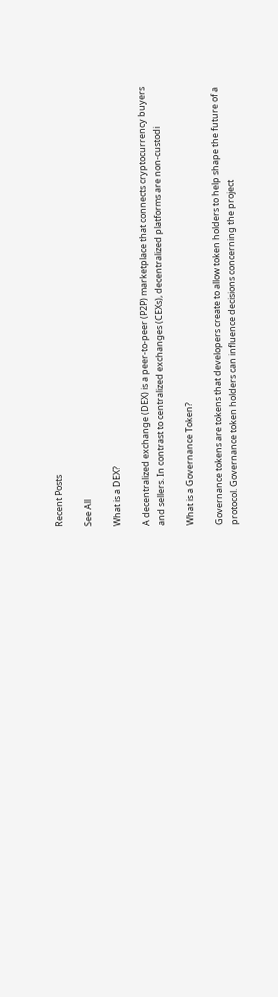Recent Posts

See All

What is a DEX?

A decentralized exchange (DEX) is a peer-to-peer (P2P) marketplace that connects cryptocurrency buyers and sellers. In contrast to centralized exchanges (CEXs), decentralized platforms are non-custodi

What is a Governance Token?

Governance tokens are tokens that developers create to allow token holders to help shape the future of a protocol. Governance token holders can influence decisions concerning the project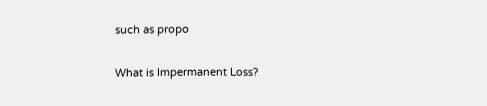such as propo

What is Impermanent Loss?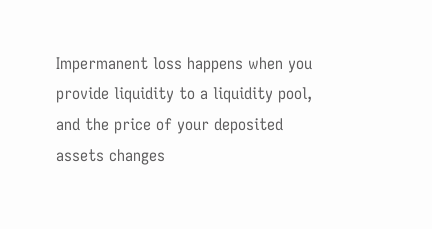Impermanent loss happens when you provide liquidity to a liquidity pool, and the price of your deposited assets changes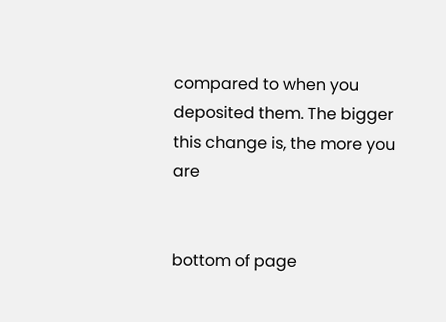compared to when you deposited them. The bigger this change is, the more you are


bottom of page